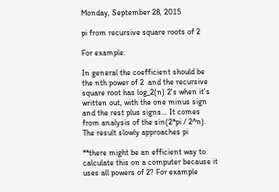Monday, September 28, 2015

pi from recursive square roots of 2

For example:

In general the coefficient should be the nth power of 2  and the recursive square root has log_2(n) 2's when it's written out, with the one minus sign and the rest plus signs... It comes from analysis of the sin(2*pi / 2^n). The result slowly approaches pi

**there might be an efficient way to calculate this on a computer because it uses all powers of 2? For example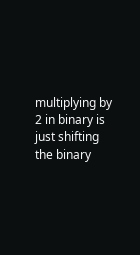multiplying by 2 in binary is just shifting the binary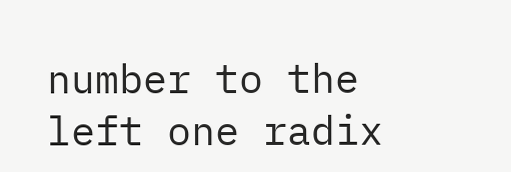number to the left one radix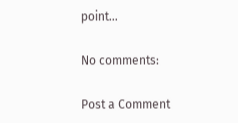point...

No comments:

Post a Comment